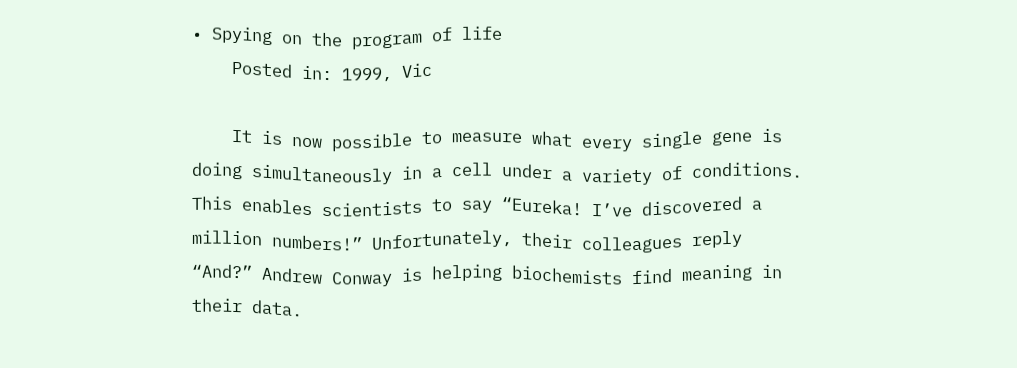• Spying on the program of life
    Posted in: 1999, Vic

    It is now possible to measure what every single gene is doing simultaneously in a cell under a variety of conditions. This enables scientists to say “Eureka! I’ve discovered a million numbers!” Unfortunately, their colleagues reply “And?” Andrew Conway is helping biochemists find meaning in their data.